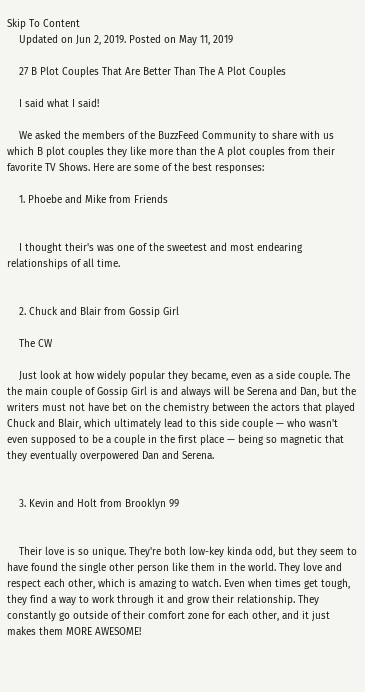Skip To Content
    Updated on Jun 2, 2019. Posted on May 11, 2019

    27 B Plot Couples That Are Better Than The A Plot Couples

    I said what I said!

    We asked the members of the BuzzFeed Community to share with us which B plot couples they like more than the A plot couples from their favorite TV Shows. Here are some of the best responses:

    1. Phoebe and Mike from Friends


    I thought their's was one of the sweetest and most endearing relationships of all time.


    2. Chuck and Blair from Gossip Girl

    The CW

    Just look at how widely popular they became, even as a side couple. The the main couple of Gossip Girl is and always will be Serena and Dan, but the writers must not have bet on the chemistry between the actors that played Chuck and Blair, which ultimately lead to this side couple — who wasn't even supposed to be a couple in the first place — being so magnetic that they eventually overpowered Dan and Serena.


    3. Kevin and Holt from Brooklyn 99


    Their love is so unique. They're both low-key kinda odd, but they seem to have found the single other person like them in the world. They love and respect each other, which is amazing to watch. Even when times get tough, they find a way to work through it and grow their relationship. They constantly go outside of their comfort zone for each other, and it just makes them MORE AWESOME!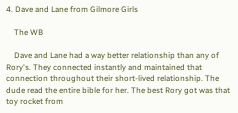4. Dave and Lane from Gilmore Girls

    The WB

    Dave and Lane had a way better relationship than any of Rory's. They connected instantly and maintained that connection throughout their short-lived relationship. The dude read the entire bible for her. The best Rory got was that toy rocket from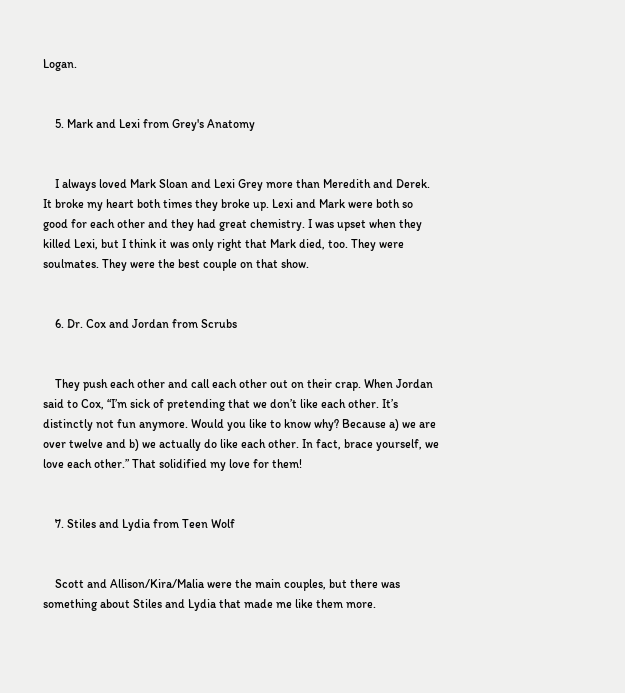Logan.


    5. Mark and Lexi from Grey's Anatomy


    I always loved Mark Sloan and Lexi Grey more than Meredith and Derek. It broke my heart both times they broke up. Lexi and Mark were both so good for each other and they had great chemistry. I was upset when they killed Lexi, but I think it was only right that Mark died, too. They were soulmates. They were the best couple on that show.


    6. Dr. Cox and Jordan from Scrubs


    They push each other and call each other out on their crap. When Jordan said to Cox, “I’m sick of pretending that we don’t like each other. It’s distinctly not fun anymore. Would you like to know why? Because a) we are over twelve and b) we actually do like each other. In fact, brace yourself, we love each other.” That solidified my love for them!


    7. Stiles and Lydia from Teen Wolf


    Scott and Allison/Kira/Malia were the main couples, but there was something about Stiles and Lydia that made me like them more.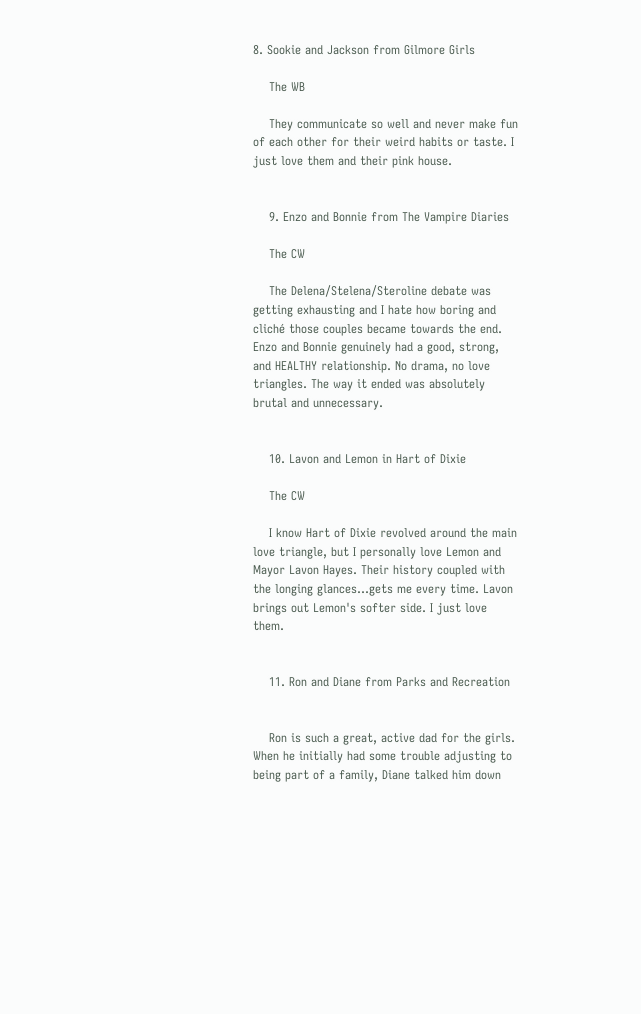8. Sookie and Jackson from Gilmore Girls

    The WB

    They communicate so well and never make fun of each other for their weird habits or taste. I just love them and their pink house.


    9. Enzo and Bonnie from The Vampire Diaries

    The CW

    The Delena/Stelena/Steroline debate was getting exhausting and I hate how boring and cliché those couples became towards the end. Enzo and Bonnie genuinely had a good, strong, and HEALTHY relationship. No drama, no love triangles. The way it ended was absolutely brutal and unnecessary.


    10. Lavon and Lemon in Hart of Dixie

    The CW

    I know Hart of Dixie revolved around the main love triangle, but I personally love Lemon and Mayor Lavon Hayes. Their history coupled with the longing glances...gets me every time. Lavon brings out Lemon's softer side. I just love them.


    11. Ron and Diane from Parks and Recreation


    Ron is such a great, active dad for the girls. When he initially had some trouble adjusting to being part of a family, Diane talked him down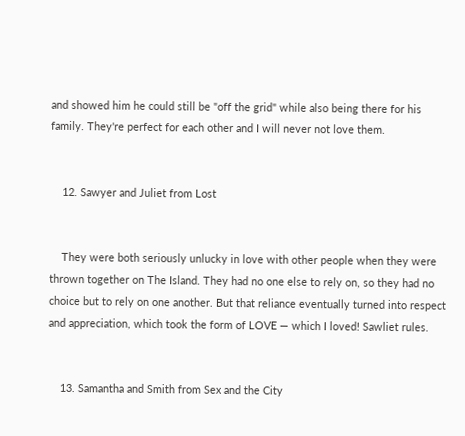and showed him he could still be "off the grid" while also being there for his family. They're perfect for each other and I will never not love them.


    12. Sawyer and Juliet from Lost


    They were both seriously unlucky in love with other people when they were thrown together on The Island. They had no one else to rely on, so they had no choice but to rely on one another. But that reliance eventually turned into respect and appreciation, which took the form of LOVE — which I loved! Sawliet rules.


    13. Samantha and Smith from Sex and the City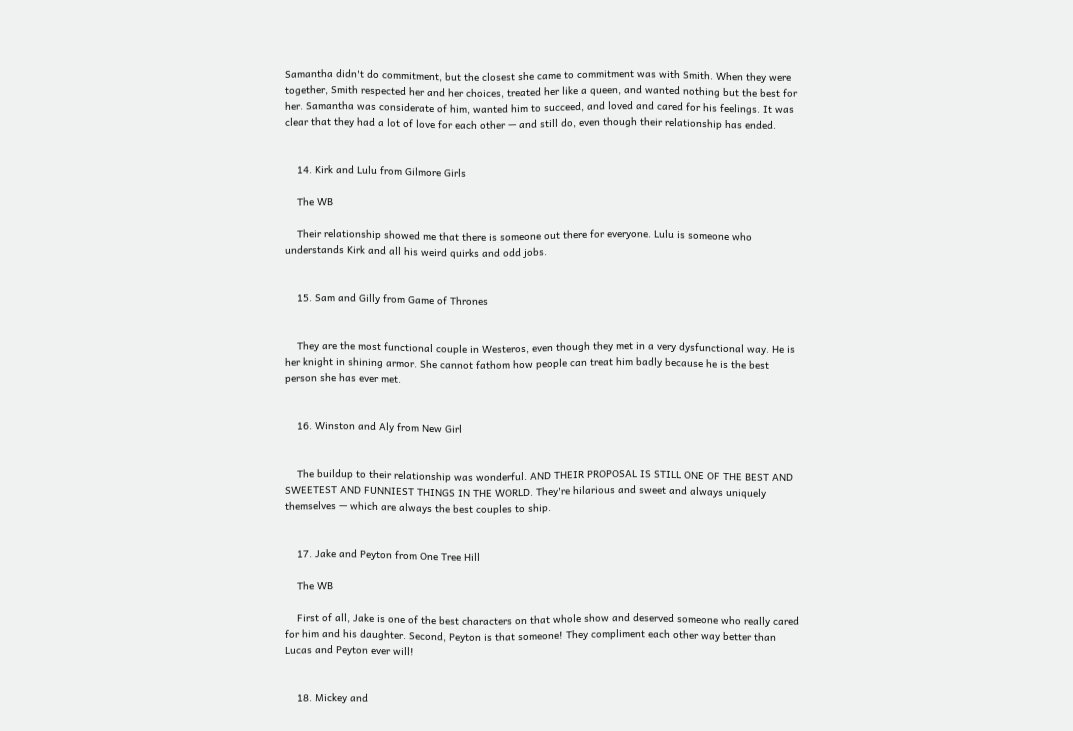Samantha didn't do commitment, but the closest she came to commitment was with Smith. When they were together, Smith respected her and her choices, treated her like a queen, and wanted nothing but the best for her. Samantha was considerate of him, wanted him to succeed, and loved and cared for his feelings. It was clear that they had a lot of love for each other — and still do, even though their relationship has ended.


    14. Kirk and Lulu from Gilmore Girls

    The WB

    Their relationship showed me that there is someone out there for everyone. Lulu is someone who understands Kirk and all his weird quirks and odd jobs.


    15. Sam and Gilly from Game of Thrones


    They are the most functional couple in Westeros, even though they met in a very dysfunctional way. He is her knight in shining armor. She cannot fathom how people can treat him badly because he is the best person she has ever met.


    16. Winston and Aly from New Girl


    The buildup to their relationship was wonderful. AND THEIR PROPOSAL IS STILL ONE OF THE BEST AND SWEETEST AND FUNNIEST THINGS IN THE WORLD. They're hilarious and sweet and always uniquely themselves — which are always the best couples to ship.


    17. Jake and Peyton from One Tree Hill

    The WB

    First of all, Jake is one of the best characters on that whole show and deserved someone who really cared for him and his daughter. Second, Peyton is that someone! They compliment each other way better than Lucas and Peyton ever will!


    18. Mickey and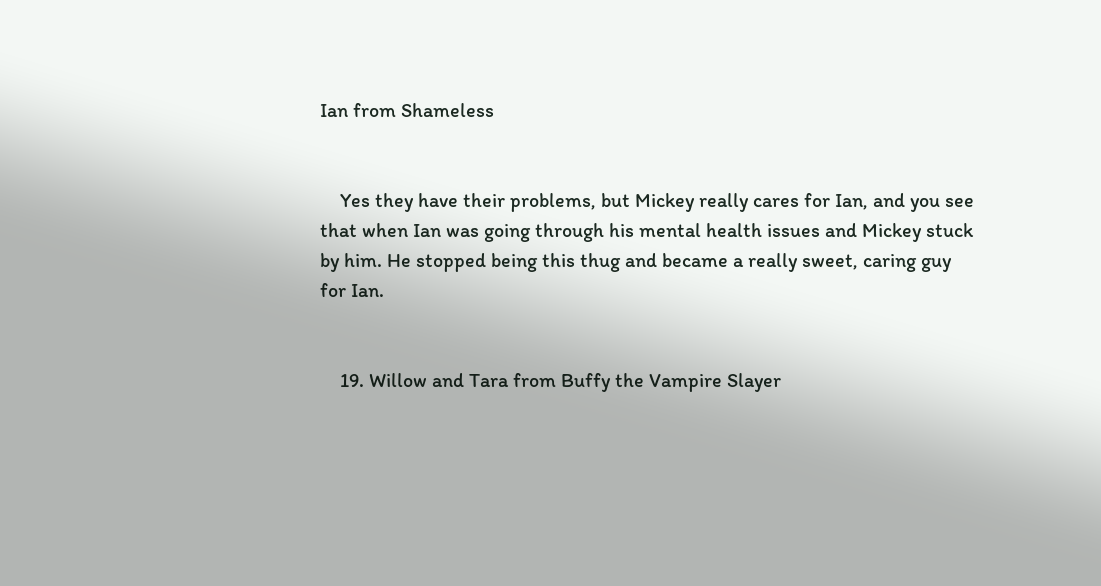Ian from Shameless


    Yes they have their problems, but Mickey really cares for Ian, and you see that when Ian was going through his mental health issues and Mickey stuck by him. He stopped being this thug and became a really sweet, caring guy for Ian.


    19. Willow and Tara from Buffy the Vampire Slayer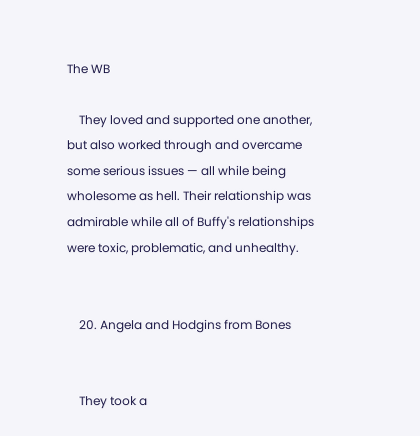The WB

    They loved and supported one another, but also worked through and overcame some serious issues — all while being wholesome as hell. Their relationship was admirable while all of Buffy's relationships were toxic, problematic, and unhealthy.


    20. Angela and Hodgins from Bones


    They took a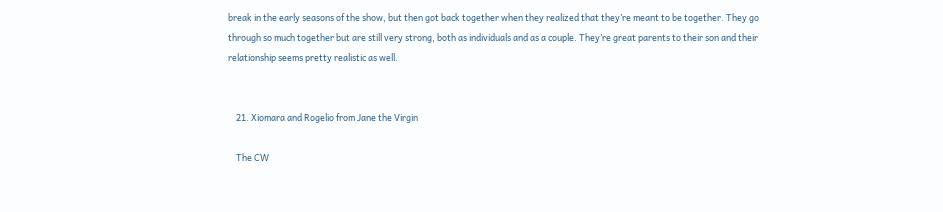break in the early seasons of the show, but then got back together when they realized that they’re meant to be together. They go through so much together but are still very strong, both as individuals and as a couple. They’re great parents to their son and their relationship seems pretty realistic as well.


    21. Xiomara and Rogelio from Jane the Virgin

    The CW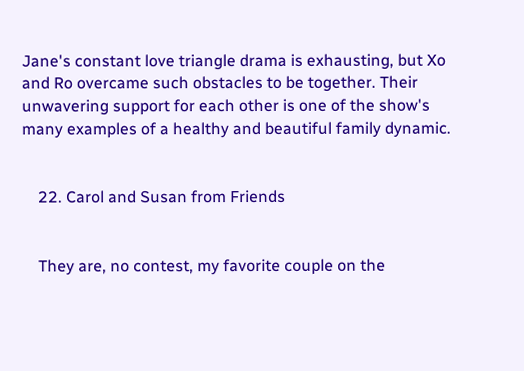Jane's constant love triangle drama is exhausting, but Xo and Ro overcame such obstacles to be together. Their unwavering support for each other is one of the show's many examples of a healthy and beautiful family dynamic.


    22. Carol and Susan from Friends


    They are, no contest, my favorite couple on the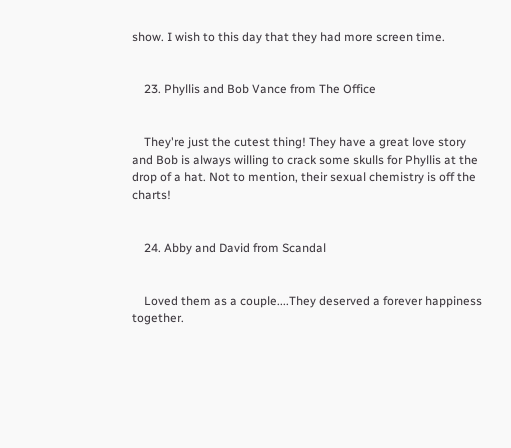show. I wish to this day that they had more screen time.


    23. Phyllis and Bob Vance from The Office


    They're just the cutest thing! They have a great love story and Bob is always willing to crack some skulls for Phyllis at the drop of a hat. Not to mention, their sexual chemistry is off the charts!


    24. Abby and David from Scandal


    Loved them as a couple....They deserved a forever happiness together.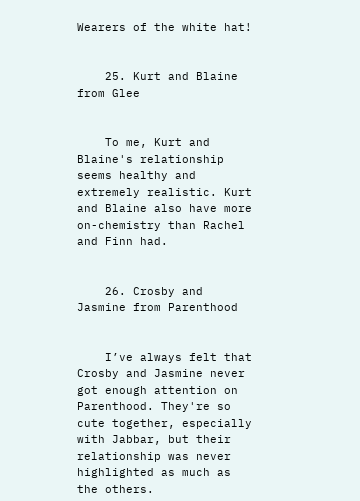Wearers of the white hat!


    25. Kurt and Blaine from Glee


    To me, Kurt and Blaine's relationship seems healthy and extremely realistic. Kurt and Blaine also have more on-chemistry than Rachel and Finn had.


    26. Crosby and Jasmine from Parenthood


    I’ve always felt that Crosby and Jasmine never got enough attention on Parenthood. They're so cute together, especially with Jabbar, but their relationship was never highlighted as much as the others.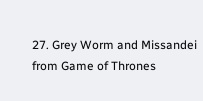27. Grey Worm and Missandei from Game of Thrones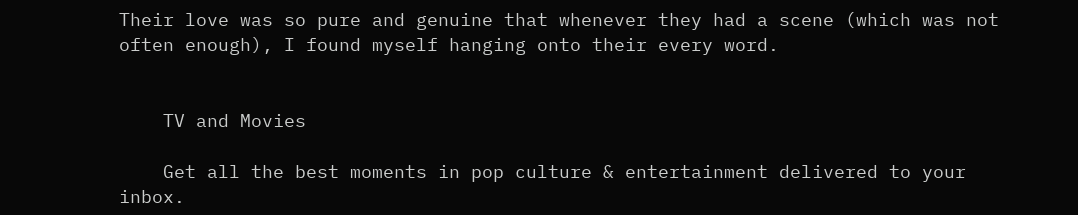Their love was so pure and genuine that whenever they had a scene (which was not often enough), I found myself hanging onto their every word.


    TV and Movies

    Get all the best moments in pop culture & entertainment delivered to your inbox.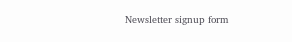Newsletter signup form